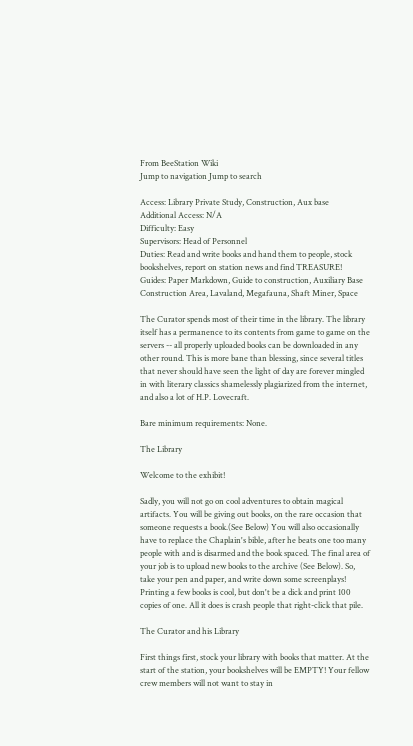From BeeStation Wiki
Jump to navigation Jump to search

Access: Library Private Study, Construction, Aux base
Additional Access: N/A
Difficulty: Easy
Supervisors: Head of Personnel
Duties: Read and write books and hand them to people, stock bookshelves, report on station news and find TREASURE!
Guides: Paper Markdown, Guide to construction, Auxiliary Base Construction Area, Lavaland, Megafauna, Shaft Miner, Space

The Curator spends most of their time in the library. The library itself has a permanence to its contents from game to game on the servers -- all properly uploaded books can be downloaded in any other round. This is more bane than blessing, since several titles that never should have seen the light of day are forever mingled in with literary classics shamelessly plagiarized from the internet, and also a lot of H.P. Lovecraft.

Bare minimum requirements: None.

The Library

Welcome to the exhibit!

Sadly, you will not go on cool adventures to obtain magical artifacts. You will be giving out books, on the rare occasion that someone requests a book.(See Below) You will also occasionally have to replace the Chaplain's bible, after he beats one too many people with and is disarmed and the book spaced. The final area of your job is to upload new books to the archive (See Below). So, take your pen and paper, and write down some screenplays! Printing a few books is cool, but don't be a dick and print 100 copies of one. All it does is crash people that right-click that pile.

The Curator and his Library

First things first, stock your library with books that matter. At the start of the station, your bookshelves will be EMPTY! Your fellow crew members will not want to stay in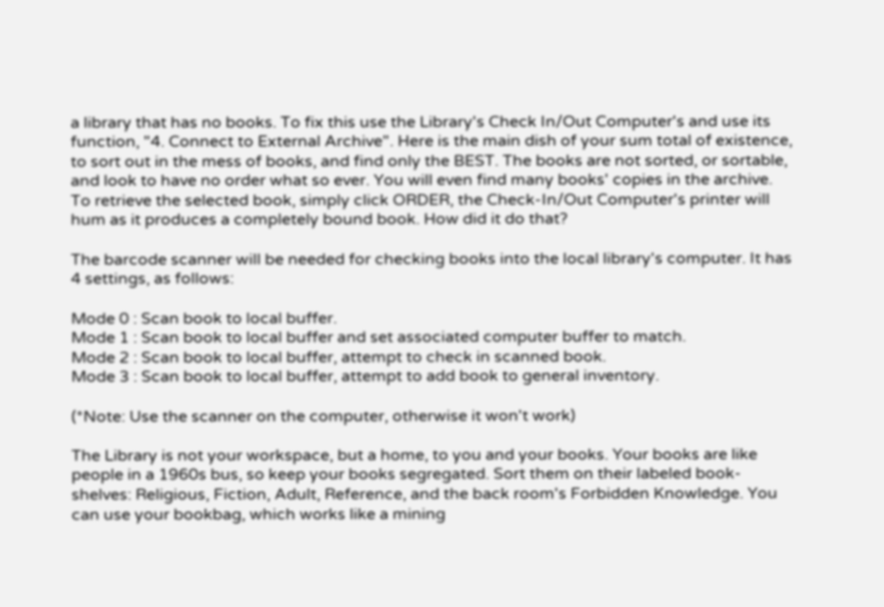a library that has no books. To fix this use the Library's Check In/Out Computer's and use its function, "4. Connect to External Archive". Here is the main dish of your sum total of existence, to sort out in the mess of books, and find only the BEST. The books are not sorted, or sortable, and look to have no order what so ever. You will even find many books' copies in the archive. To retrieve the selected book, simply click ORDER, the Check-In/Out Computer's printer will hum as it produces a completely bound book. How did it do that?

The barcode scanner will be needed for checking books into the local library's computer. It has 4 settings, as follows:

Mode 0 : Scan book to local buffer.
Mode 1 : Scan book to local buffer and set associated computer buffer to match.
Mode 2 : Scan book to local buffer, attempt to check in scanned book.
Mode 3 : Scan book to local buffer, attempt to add book to general inventory.

(*Note: Use the scanner on the computer, otherwise it won't work)

The Library is not your workspace, but a home, to you and your books. Your books are like people in a 1960s bus, so keep your books segregated. Sort them on their labeled book-shelves: Religious, Fiction, Adult, Reference, and the back room's Forbidden Knowledge. You can use your bookbag, which works like a mining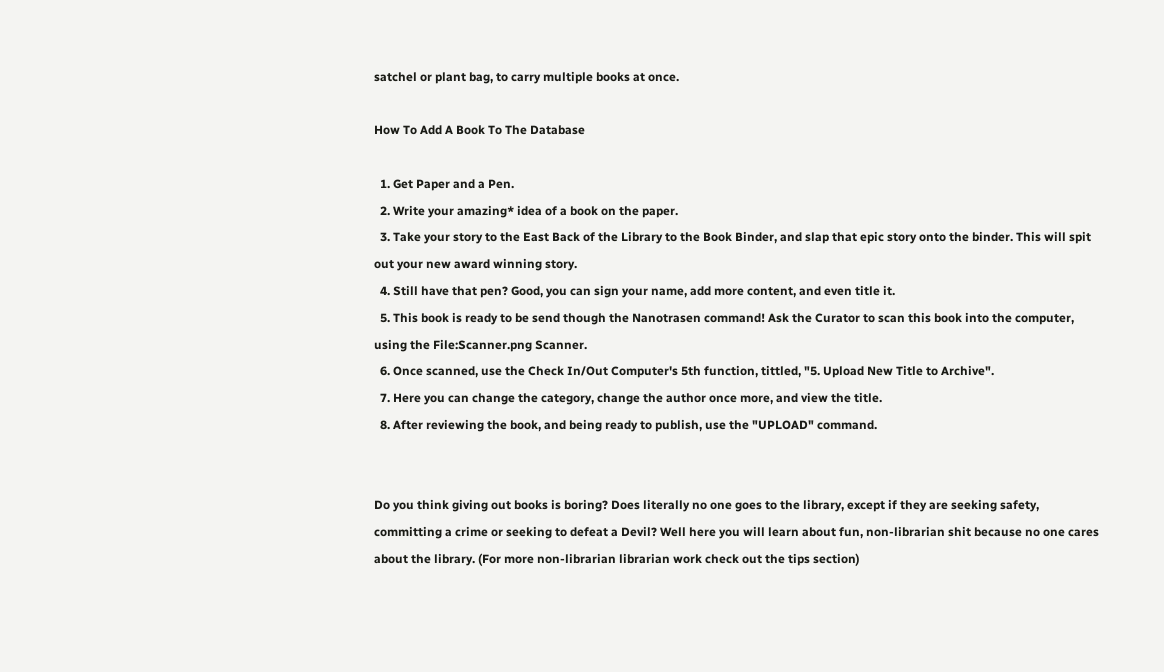satchel or plant bag, to carry multiple books at once.

How To Add A Book To The Database

  1. Get Paper and a Pen.
  2. Write your amazing* idea of a book on the paper.
  3. Take your story to the East Back of the Library to the Book Binder, and slap that epic story onto the binder. This will spit out your new award winning story.
  4. Still have that pen? Good, you can sign your name, add more content, and even title it.
  5. This book is ready to be send though the Nanotrasen command! Ask the Curator to scan this book into the computer, using the File:Scanner.png Scanner.
  6. Once scanned, use the Check In/Out Computer's 5th function, tittled, "5. Upload New Title to Archive".
  7. Here you can change the category, change the author once more, and view the title.
  8. After reviewing the book, and being ready to publish, use the "UPLOAD" command.


Do you think giving out books is boring? Does literally no one goes to the library, except if they are seeking safety, committing a crime or seeking to defeat a Devil? Well here you will learn about fun, non-librarian shit because no one cares about the library. (For more non-librarian librarian work check out the tips section)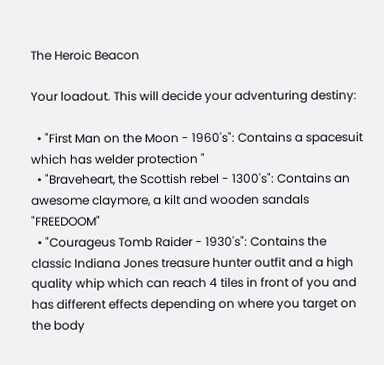The Heroic Beacon

Your loadout. This will decide your adventuring destiny:

  • "First Man on the Moon - 1960's": Contains a spacesuit which has welder protection "
  • "Braveheart, the Scottish rebel - 1300's": Contains an awesome claymore, a kilt and wooden sandals "FREEDOOM"
  • "Courageus Tomb Raider - 1930's": Contains the classic Indiana Jones treasure hunter outfit and a high quality whip which can reach 4 tiles in front of you and has different effects depending on where you target on the body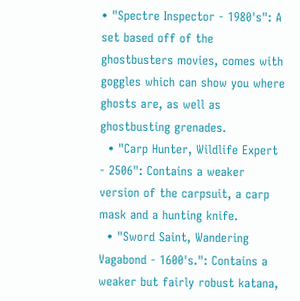• "Spectre Inspector - 1980's": A set based off of the ghostbusters movies, comes with goggles which can show you where ghosts are, as well as ghostbusting grenades.
  • "Carp Hunter, Wildlife Expert - 2506": Contains a weaker version of the carpsuit, a carp mask and a hunting knife.
  • "Sword Saint, Wandering Vagabond - 1600's.": Contains a weaker but fairly robust katana,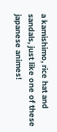a kamishimo, rice hat and sandals, just like one of these japanese animes!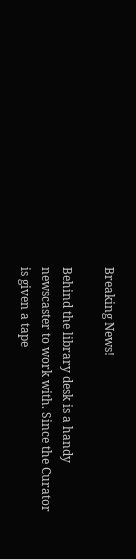Breaking News!

Behind the library desk is a handy newscaster to work with. Since the Curator is given a tape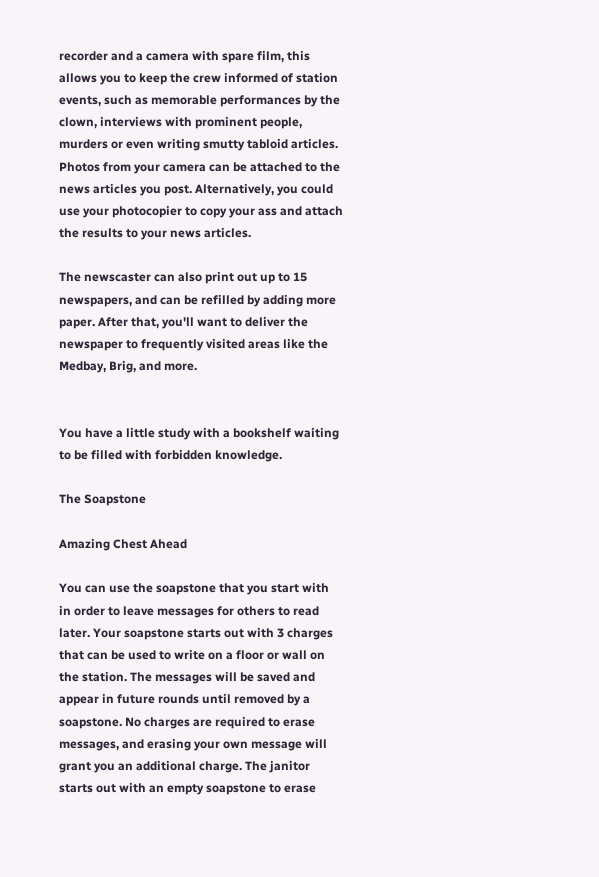recorder and a camera with spare film, this allows you to keep the crew informed of station events, such as memorable performances by the clown, interviews with prominent people, murders or even writing smutty tabloid articles. Photos from your camera can be attached to the news articles you post. Alternatively, you could use your photocopier to copy your ass and attach the results to your news articles.

The newscaster can also print out up to 15 newspapers, and can be refilled by adding more paper. After that, you'll want to deliver the newspaper to frequently visited areas like the Medbay, Brig, and more.


You have a little study with a bookshelf waiting to be filled with forbidden knowledge.

The Soapstone

Amazing Chest Ahead

You can use the soapstone that you start with in order to leave messages for others to read later. Your soapstone starts out with 3 charges that can be used to write on a floor or wall on the station. The messages will be saved and appear in future rounds until removed by a soapstone. No charges are required to erase messages, and erasing your own message will grant you an additional charge. The janitor starts out with an empty soapstone to erase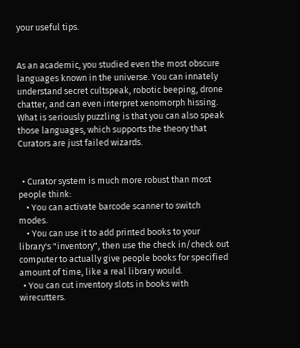your useful tips.


As an academic, you studied even the most obscure languages known in the universe. You can innately understand secret cultspeak, robotic beeping, drone chatter, and can even interpret xenomorph hissing. What is seriously puzzling is that you can also speak those languages, which supports the theory that Curators are just failed wizards.


  • Curator system is much more robust than most people think:
    • You can activate barcode scanner to switch modes.
    • You can use it to add printed books to your library's "inventory", then use the check in/check out computer to actually give people books for specified amount of time, like a real library would.
  • You can cut inventory slots in books with wirecutters.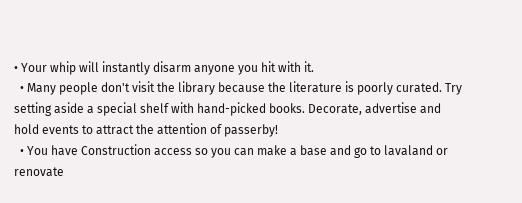• Your whip will instantly disarm anyone you hit with it.
  • Many people don't visit the library because the literature is poorly curated. Try setting aside a special shelf with hand-picked books. Decorate, advertise and hold events to attract the attention of passerby!
  • You have Construction access so you can make a base and go to lavaland or renovate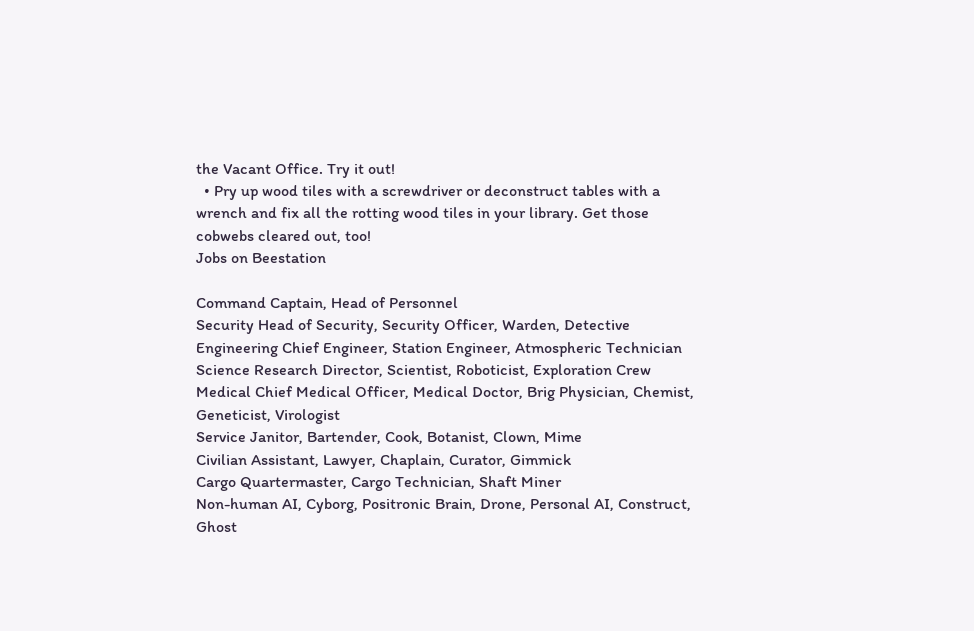the Vacant Office. Try it out!
  • Pry up wood tiles with a screwdriver or deconstruct tables with a wrench and fix all the rotting wood tiles in your library. Get those cobwebs cleared out, too!
Jobs on Beestation

Command Captain, Head of Personnel
Security Head of Security, Security Officer, Warden, Detective
Engineering Chief Engineer, Station Engineer, Atmospheric Technician
Science Research Director, Scientist, Roboticist, Exploration Crew
Medical Chief Medical Officer, Medical Doctor, Brig Physician, Chemist, Geneticist, Virologist
Service Janitor, Bartender, Cook, Botanist, Clown, Mime
Civilian Assistant, Lawyer, Chaplain, Curator, Gimmick
Cargo Quartermaster, Cargo Technician, Shaft Miner
Non-human AI, Cyborg, Positronic Brain, Drone, Personal AI, Construct, Ghost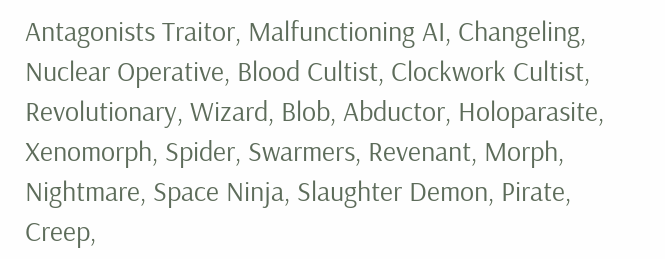Antagonists Traitor, Malfunctioning AI, Changeling, Nuclear Operative, Blood Cultist, Clockwork Cultist, Revolutionary, Wizard, Blob, Abductor, Holoparasite, Xenomorph, Spider, Swarmers, Revenant, Morph, Nightmare, Space Ninja, Slaughter Demon, Pirate, Creep,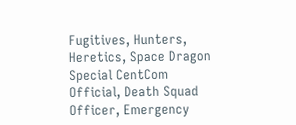Fugitives, Hunters, Heretics, Space Dragon
Special CentCom Official, Death Squad Officer, Emergency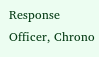Response Officer, Chrono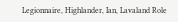Legionnaire, Highlander, Ian, Lavaland Role